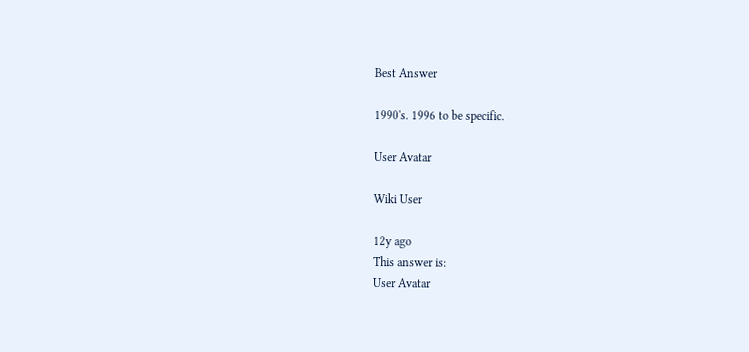Best Answer

1990's. 1996 to be specific.

User Avatar

Wiki User

12y ago
This answer is:
User Avatar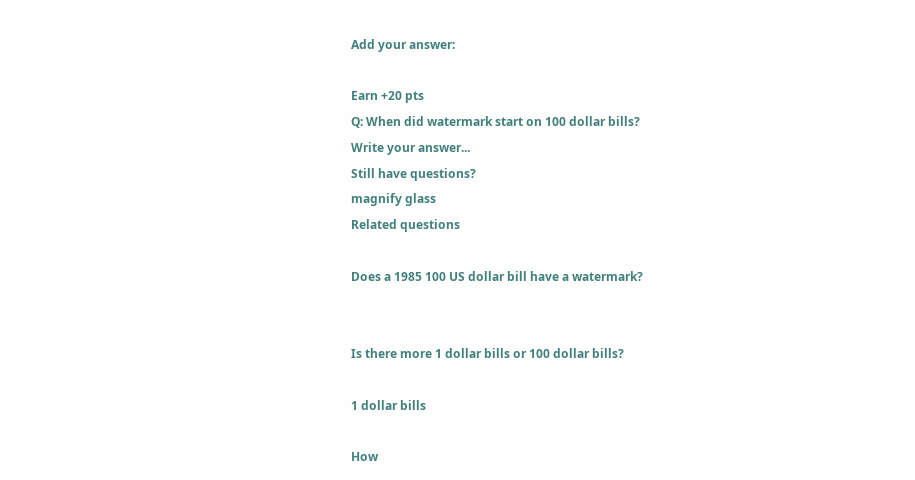Add your answer:

Earn +20 pts
Q: When did watermark start on 100 dollar bills?
Write your answer...
Still have questions?
magnify glass
Related questions

Does a 1985 100 US dollar bill have a watermark?


Is there more 1 dollar bills or 100 dollar bills?

1 dollar bills

How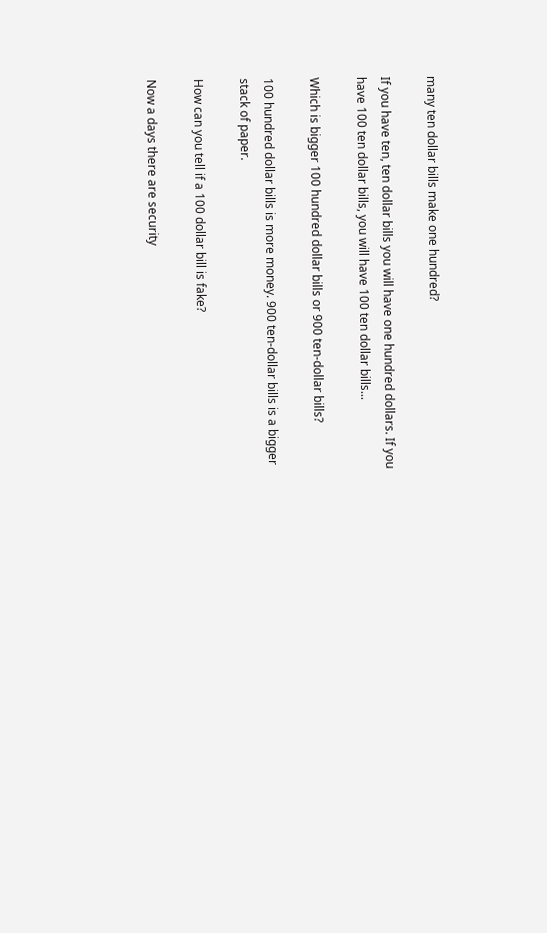many ten dollar bills make one hundred?

If you have ten, ten dollar bills you will have one hundred dollars. If you have 100 ten dollar bills, you will have 100 ten dollar bills...

Which is bigger 100 hundred dollar bills or 900 ten-dollar bills?

100 hundred dollar bills is more money. 900 ten-dollar bills is a bigger stack of paper.

How can you tell if a 100 dollar bill is fake?

Now a days there are security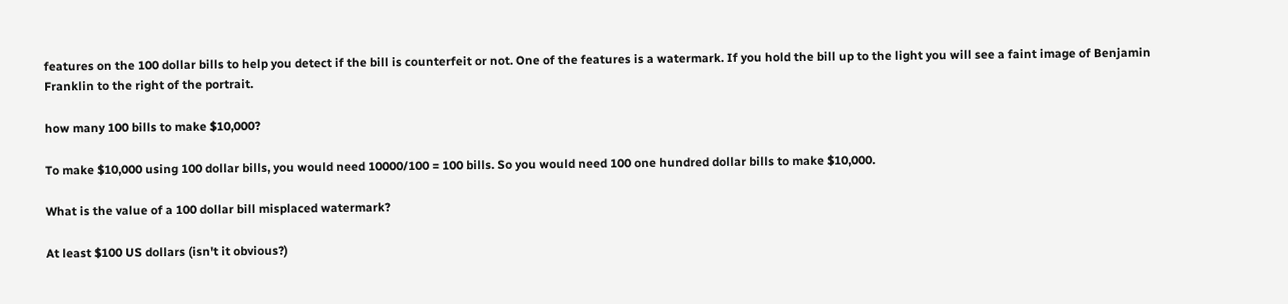features on the 100 dollar bills to help you detect if the bill is counterfeit or not. One of the features is a watermark. If you hold the bill up to the light you will see a faint image of Benjamin Franklin to the right of the portrait.

how many 100 bills to make $10,000?

To make $10,000 using 100 dollar bills, you would need 10000/100 = 100 bills. So you would need 100 one hundred dollar bills to make $10,000.

What is the value of a 100 dollar bill misplaced watermark?

At least $100 US dollars (isn't it obvious?)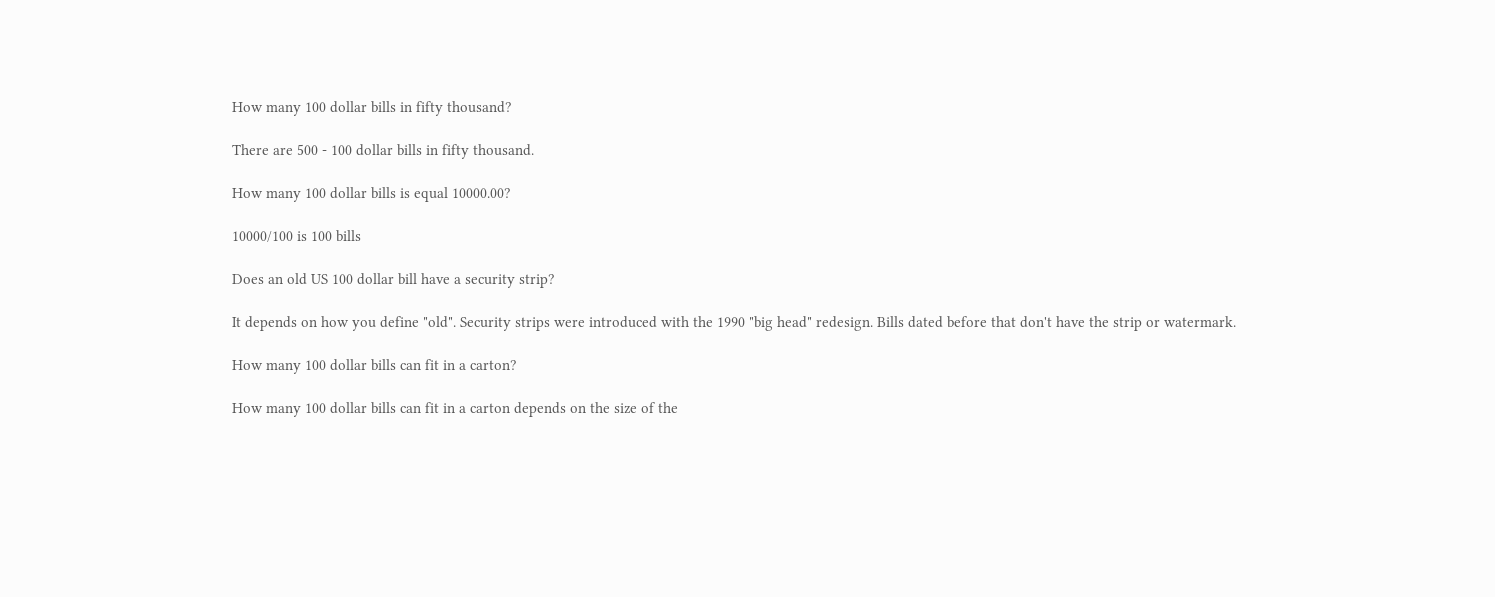How many 100 dollar bills in fifty thousand?

There are 500 - 100 dollar bills in fifty thousand.

How many 100 dollar bills is equal 10000.00?

10000/100 is 100 bills

Does an old US 100 dollar bill have a security strip?

It depends on how you define "old". Security strips were introduced with the 1990 "big head" redesign. Bills dated before that don't have the strip or watermark.

How many 100 dollar bills can fit in a carton?

How many 100 dollar bills can fit in a carton depends on the size of the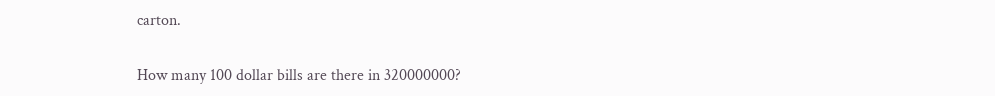carton.

How many 100 dollar bills are there in 320000000?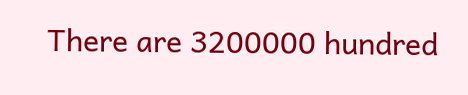There are 3200000 hundred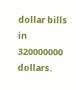dollar bills in 320000000 dollars.